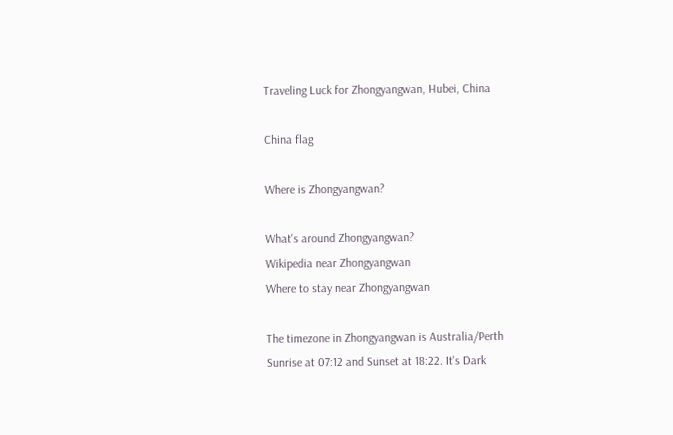Traveling Luck for Zhongyangwan, Hubei, China

China flag

Where is Zhongyangwan?

What's around Zhongyangwan?
Wikipedia near Zhongyangwan
Where to stay near Zhongyangwan

The timezone in Zhongyangwan is Australia/Perth
Sunrise at 07:12 and Sunset at 18:22. It's Dark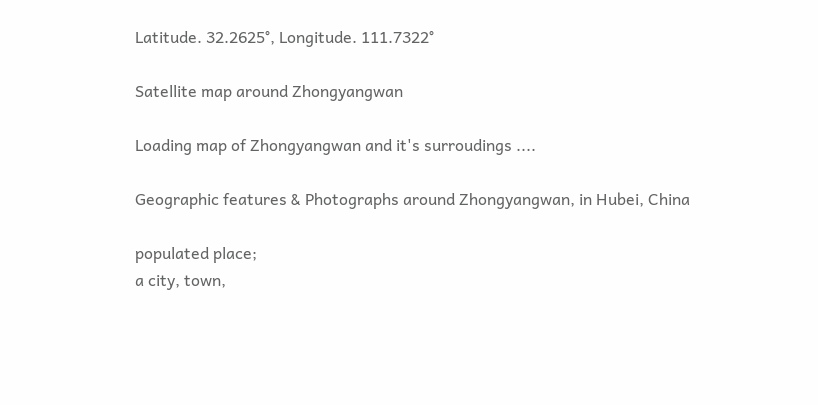Latitude. 32.2625°, Longitude. 111.7322°

Satellite map around Zhongyangwan

Loading map of Zhongyangwan and it's surroudings ....

Geographic features & Photographs around Zhongyangwan, in Hubei, China

populated place;
a city, town,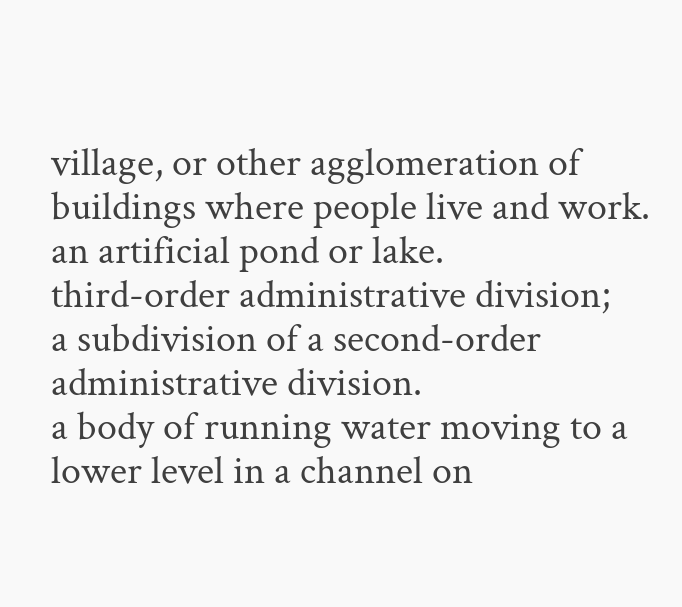village, or other agglomeration of buildings where people live and work.
an artificial pond or lake.
third-order administrative division;
a subdivision of a second-order administrative division.
a body of running water moving to a lower level in a channel on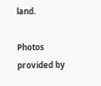land.

Photos provided by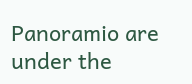Panoramio are under the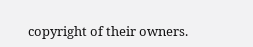copyright of their owners.